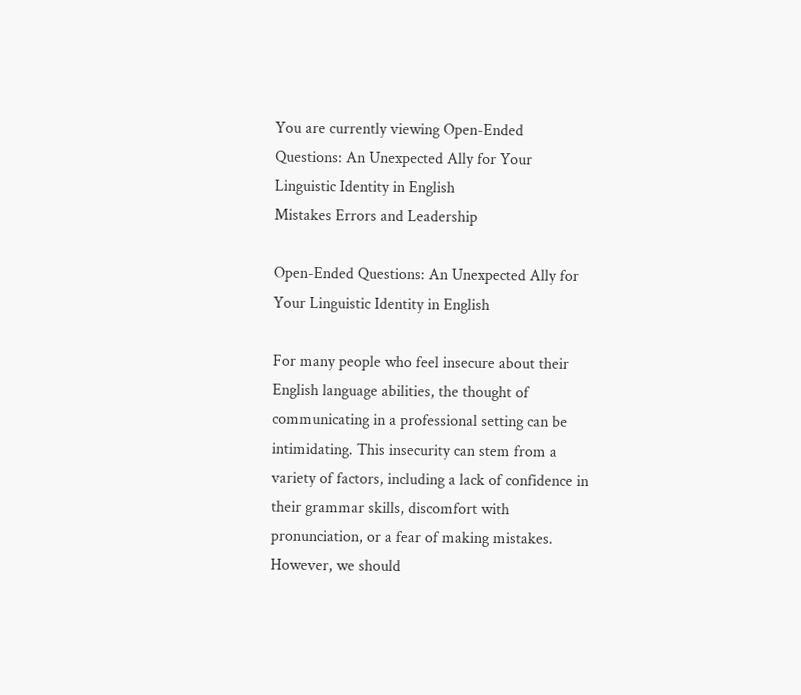You are currently viewing Open-Ended Questions: An Unexpected Ally for Your Linguistic Identity in English
Mistakes Errors and Leadership

Open-Ended Questions: An Unexpected Ally for Your Linguistic Identity in English

For many people who feel insecure about their English language abilities, the thought of communicating in a professional setting can be intimidating. This insecurity can stem from a variety of factors, including a lack of confidence in their grammar skills, discomfort with pronunciation, or a fear of making mistakes. However, we should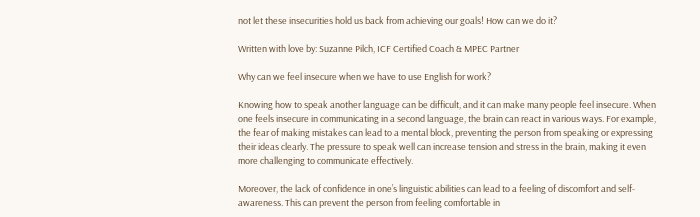not let these insecurities hold us back from achieving our goals! How can we do it?

Written with love by: Suzanne Pilch, ICF Certified Coach & MPEC Partner

Why can we feel insecure when we have to use English for work?

Knowing how to speak another language can be difficult, and it can make many people feel insecure. When one feels insecure in communicating in a second language, the brain can react in various ways. For example, the fear of making mistakes can lead to a mental block, preventing the person from speaking or expressing their ideas clearly. The pressure to speak well can increase tension and stress in the brain, making it even more challenging to communicate effectively.

Moreover, the lack of confidence in one’s linguistic abilities can lead to a feeling of discomfort and self-awareness. This can prevent the person from feeling comfortable in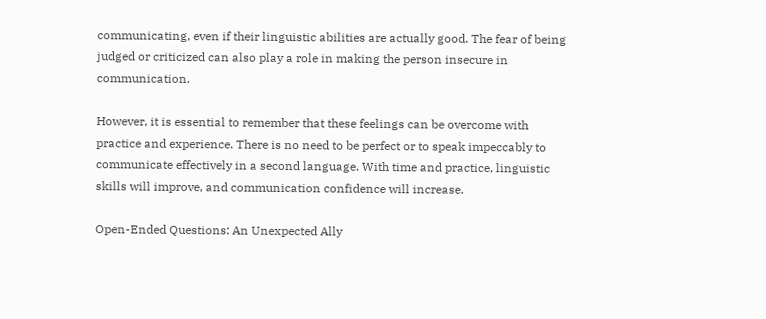communicating, even if their linguistic abilities are actually good. The fear of being judged or criticized can also play a role in making the person insecure in communication.

However, it is essential to remember that these feelings can be overcome with practice and experience. There is no need to be perfect or to speak impeccably to communicate effectively in a second language. With time and practice, linguistic skills will improve, and communication confidence will increase.

Open-Ended Questions: An Unexpected Ally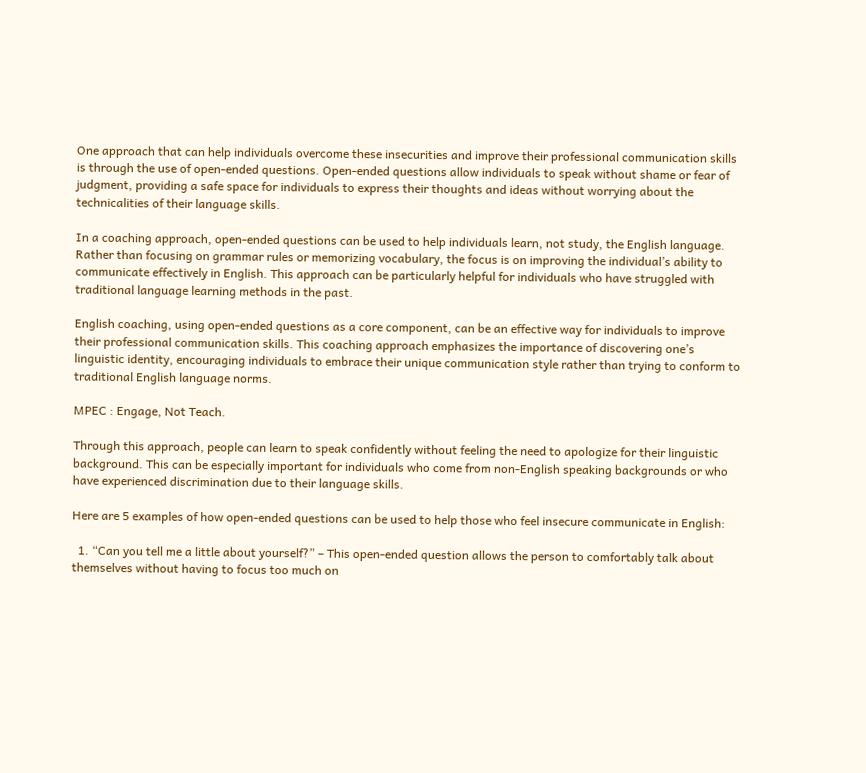One approach that can help individuals overcome these insecurities and improve their professional communication skills is through the use of open-ended questions. Open-ended questions allow individuals to speak without shame or fear of judgment, providing a safe space for individuals to express their thoughts and ideas without worrying about the technicalities of their language skills.

In a coaching approach, open-ended questions can be used to help individuals learn, not study, the English language. Rather than focusing on grammar rules or memorizing vocabulary, the focus is on improving the individual’s ability to communicate effectively in English. This approach can be particularly helpful for individuals who have struggled with traditional language learning methods in the past.

English coaching, using open-ended questions as a core component, can be an effective way for individuals to improve their professional communication skills. This coaching approach emphasizes the importance of discovering one’s linguistic identity, encouraging individuals to embrace their unique communication style rather than trying to conform to traditional English language norms.

MPEC : Engage, Not Teach.

Through this approach, people can learn to speak confidently without feeling the need to apologize for their linguistic background. This can be especially important for individuals who come from non-English speaking backgrounds or who have experienced discrimination due to their language skills.

Here are 5 examples of how open-ended questions can be used to help those who feel insecure communicate in English:

  1. “Can you tell me a little about yourself?” – This open-ended question allows the person to comfortably talk about themselves without having to focus too much on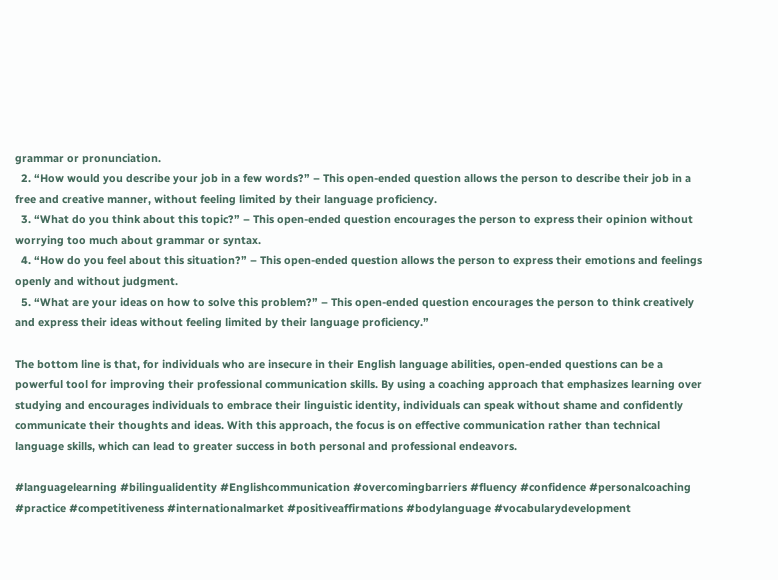grammar or pronunciation.
  2. “How would you describe your job in a few words?” – This open-ended question allows the person to describe their job in a free and creative manner, without feeling limited by their language proficiency.
  3. “What do you think about this topic?” – This open-ended question encourages the person to express their opinion without worrying too much about grammar or syntax.
  4. “How do you feel about this situation?” – This open-ended question allows the person to express their emotions and feelings openly and without judgment.
  5. “What are your ideas on how to solve this problem?” – This open-ended question encourages the person to think creatively and express their ideas without feeling limited by their language proficiency.”

The bottom line is that, for individuals who are insecure in their English language abilities, open-ended questions can be a powerful tool for improving their professional communication skills. By using a coaching approach that emphasizes learning over studying and encourages individuals to embrace their linguistic identity, individuals can speak without shame and confidently communicate their thoughts and ideas. With this approach, the focus is on effective communication rather than technical language skills, which can lead to greater success in both personal and professional endeavors.

#languagelearning #bilingualidentity #Englishcommunication #overcomingbarriers #fluency #confidence #personalcoaching #practice #competitiveness #internationalmarket #positiveaffirmations #bodylanguage #vocabularydevelopment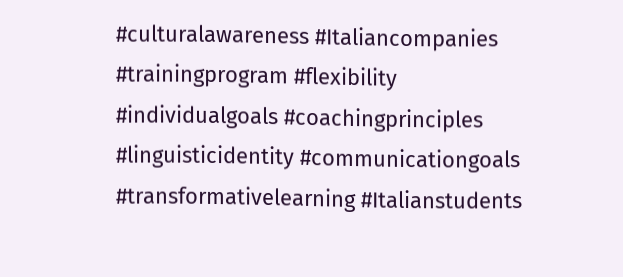#culturalawareness #Italiancompanies #trainingprogram #flexibility #individualgoals #coachingprinciples #linguisticidentity #communicationgoals #transformativelearning #Italianstudents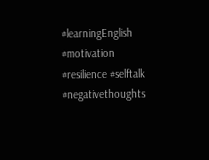#learningEnglish #motivation #resilience #selftalk #negativethoughts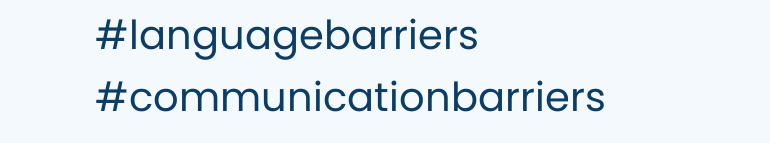#languagebarriers #communicationbarriers